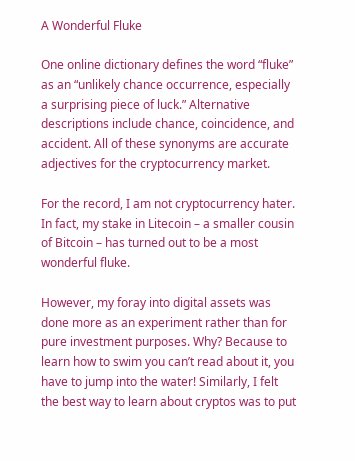A Wonderful Fluke

One online dictionary defines the word “fluke” as an “unlikely chance occurrence, especially a surprising piece of luck.” Alternative descriptions include chance, coincidence, and accident. All of these synonyms are accurate adjectives for the cryptocurrency market.

For the record, I am not cryptocurrency hater. In fact, my stake in Litecoin – a smaller cousin of Bitcoin – has turned out to be a most wonderful fluke.

However, my foray into digital assets was done more as an experiment rather than for pure investment purposes. Why? Because to learn how to swim you can’t read about it, you have to jump into the water! Similarly, I felt the best way to learn about cryptos was to put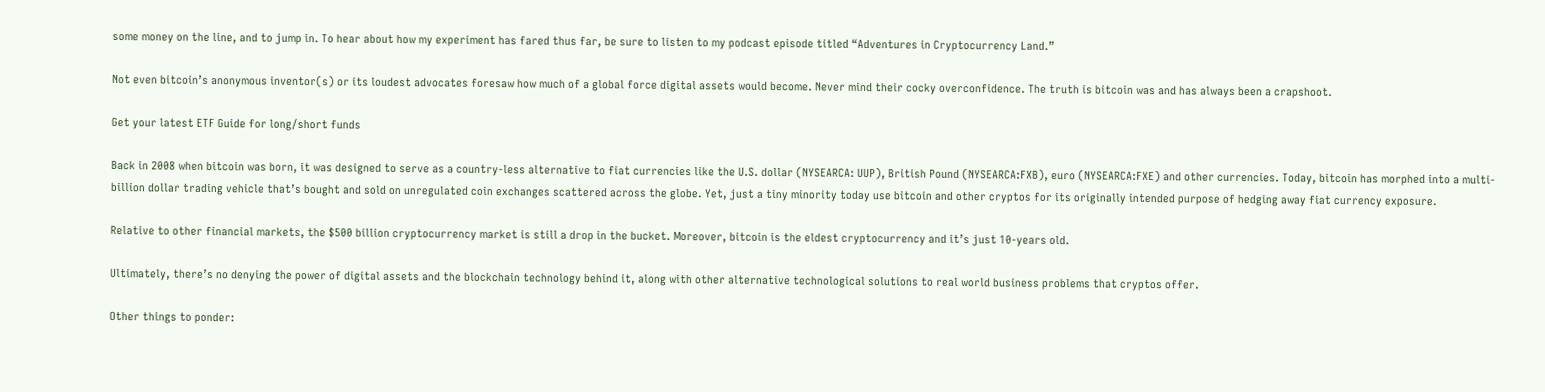some money on the line, and to jump in. To hear about how my experiment has fared thus far, be sure to listen to my podcast episode titled “Adventures in Cryptocurrency Land.”

Not even bitcoin’s anonymous inventor(s) or its loudest advocates foresaw how much of a global force digital assets would become. Never mind their cocky overconfidence. The truth is bitcoin was and has always been a crapshoot.

Get your latest ETF Guide for long/short funds

Back in 2008 when bitcoin was born, it was designed to serve as a country-less alternative to fiat currencies like the U.S. dollar (NYSEARCA: UUP), British Pound (NYSEARCA:FXB), euro (NYSEARCA:FXE) and other currencies. Today, bitcoin has morphed into a multi-billion dollar trading vehicle that’s bought and sold on unregulated coin exchanges scattered across the globe. Yet, just a tiny minority today use bitcoin and other cryptos for its originally intended purpose of hedging away fiat currency exposure.

Relative to other financial markets, the $500 billion cryptocurrency market is still a drop in the bucket. Moreover, bitcoin is the eldest cryptocurrency and it’s just 10-years old.

Ultimately, there’s no denying the power of digital assets and the blockchain technology behind it, along with other alternative technological solutions to real world business problems that cryptos offer.

Other things to ponder: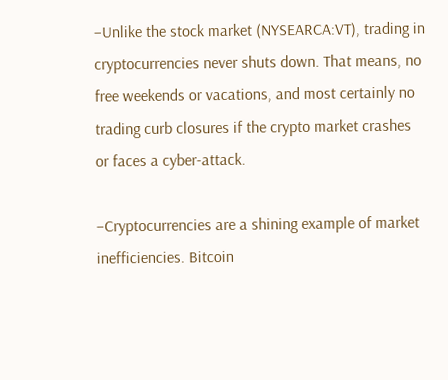–Unlike the stock market (NYSEARCA:VT), trading in cryptocurrencies never shuts down. That means, no free weekends or vacations, and most certainly no trading curb closures if the crypto market crashes or faces a cyber-attack.

–Cryptocurrencies are a shining example of market inefficiencies. Bitcoin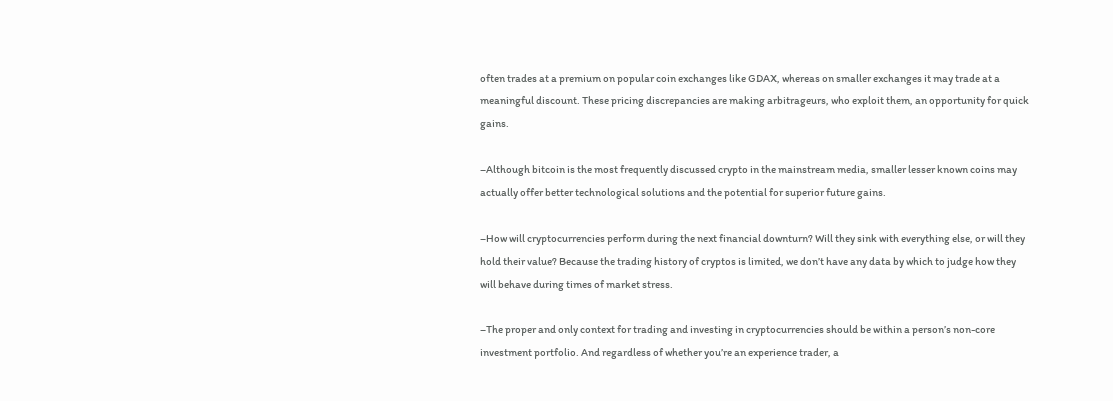often trades at a premium on popular coin exchanges like GDAX, whereas on smaller exchanges it may trade at a meaningful discount. These pricing discrepancies are making arbitrageurs, who exploit them, an opportunity for quick gains.

–Although bitcoin is the most frequently discussed crypto in the mainstream media, smaller lesser known coins may actually offer better technological solutions and the potential for superior future gains.

–How will cryptocurrencies perform during the next financial downturn? Will they sink with everything else, or will they hold their value? Because the trading history of cryptos is limited, we don’t have any data by which to judge how they will behave during times of market stress.

–The proper and only context for trading and investing in cryptocurrencies should be within a person’s non-core investment portfolio. And regardless of whether you’re an experience trader, a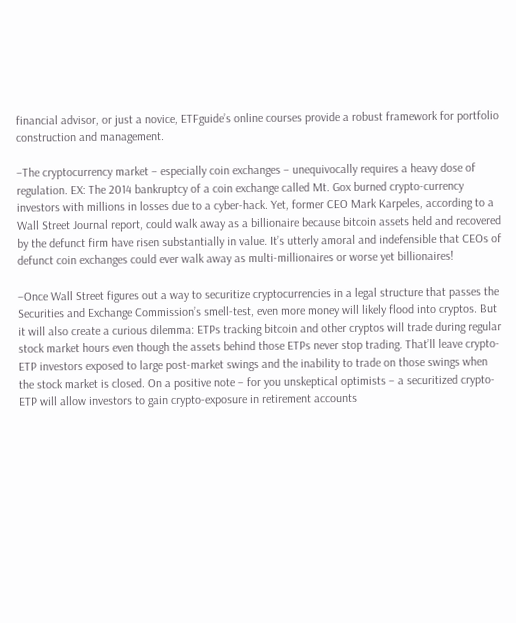financial advisor, or just a novice, ETFguide’s online courses provide a robust framework for portfolio construction and management.

–The cryptocurrency market – especially coin exchanges – unequivocally requires a heavy dose of regulation. EX: The 2014 bankruptcy of a coin exchange called Mt. Gox burned crypto-currency investors with millions in losses due to a cyber-hack. Yet, former CEO Mark Karpeles, according to a Wall Street Journal report, could walk away as a billionaire because bitcoin assets held and recovered by the defunct firm have risen substantially in value. It’s utterly amoral and indefensible that CEOs of defunct coin exchanges could ever walk away as multi-millionaires or worse yet billionaires!

–Once Wall Street figures out a way to securitize cryptocurrencies in a legal structure that passes the Securities and Exchange Commission’s smell-test, even more money will likely flood into cryptos. But it will also create a curious dilemma: ETPs tracking bitcoin and other cryptos will trade during regular stock market hours even though the assets behind those ETPs never stop trading. That’ll leave crypto-ETP investors exposed to large post-market swings and the inability to trade on those swings when the stock market is closed. On a positive note – for you unskeptical optimists – a securitized crypto-ETP will allow investors to gain crypto-exposure in retirement accounts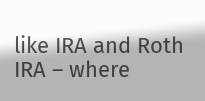like IRA and Roth IRA – where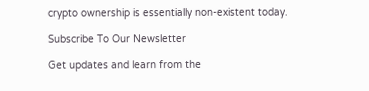crypto ownership is essentially non-existent today.

Subscribe To Our Newsletter

Get updates and learn from the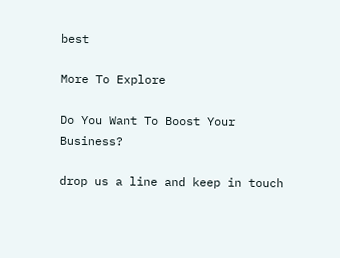best

More To Explore

Do You Want To Boost Your Business?

drop us a line and keep in touch